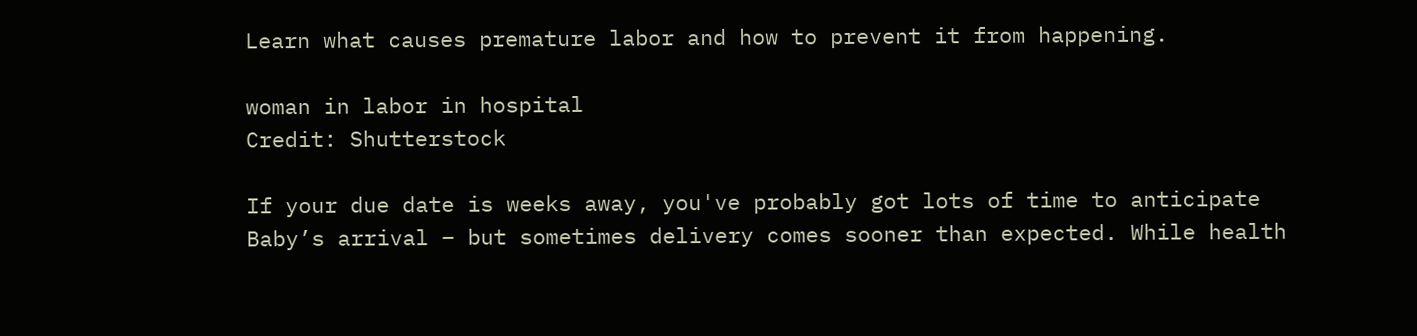Learn what causes premature labor and how to prevent it from happening.

woman in labor in hospital
Credit: Shutterstock

If your due date is weeks away, you've probably got lots of time to anticipate Baby’s arrival – but sometimes delivery comes sooner than expected. While health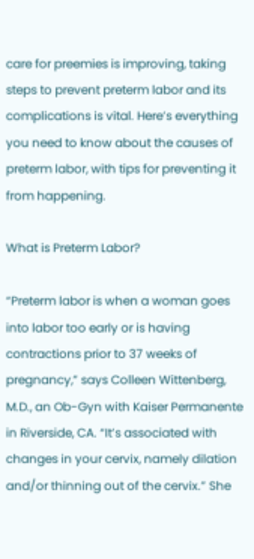care for preemies is improving, taking steps to prevent preterm labor and its complications is vital. Here’s everything you need to know about the causes of preterm labor, with tips for preventing it from happening.

What is Preterm Labor?

“Preterm labor is when a woman goes into labor too early or is having contractions prior to 37 weeks of pregnancy,” says Colleen Wittenberg, M.D., an Ob-Gyn with Kaiser Permanente in Riverside, CA. “It’s associated with changes in your cervix, namely dilation and/or thinning out of the cervix.” She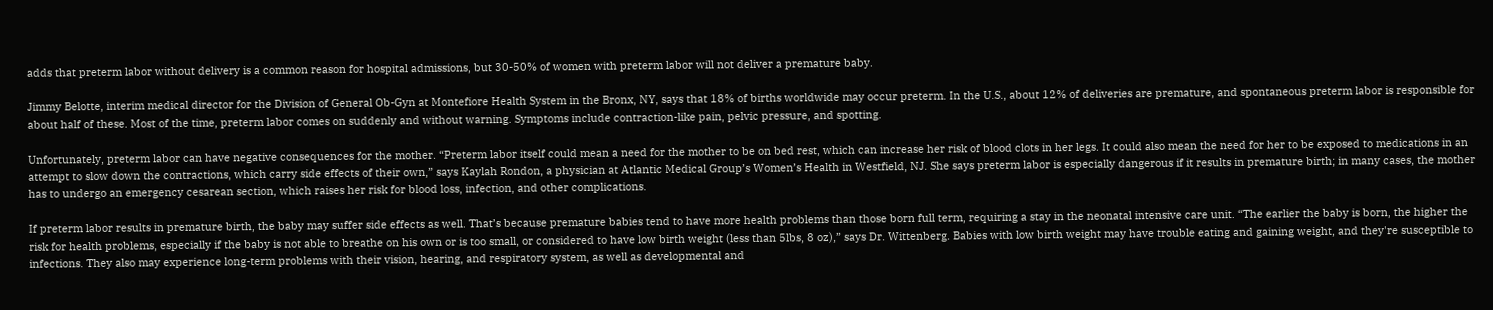adds that preterm labor without delivery is a common reason for hospital admissions, but 30-50% of women with preterm labor will not deliver a premature baby.

Jimmy Belotte, interim medical director for the Division of General Ob-Gyn at Montefiore Health System in the Bronx, NY, says that 18% of births worldwide may occur preterm. In the U.S., about 12% of deliveries are premature, and spontaneous preterm labor is responsible for about half of these. Most of the time, preterm labor comes on suddenly and without warning. Symptoms include contraction-like pain, pelvic pressure, and spotting.

Unfortunately, preterm labor can have negative consequences for the mother. “Preterm labor itself could mean a need for the mother to be on bed rest, which can increase her risk of blood clots in her legs. It could also mean the need for her to be exposed to medications in an attempt to slow down the contractions, which carry side effects of their own,” says Kaylah Rondon, a physician at Atlantic Medical Group’s Women’s Health in Westfield, NJ. She says preterm labor is especially dangerous if it results in premature birth; in many cases, the mother has to undergo an emergency cesarean section, which raises her risk for blood loss, infection, and other complications.

If preterm labor results in premature birth, the baby may suffer side effects as well. That’s because premature babies tend to have more health problems than those born full term, requiring a stay in the neonatal intensive care unit. “The earlier the baby is born, the higher the risk for health problems, especially if the baby is not able to breathe on his own or is too small, or considered to have low birth weight (less than 5lbs, 8 oz),” says Dr. Wittenberg. Babies with low birth weight may have trouble eating and gaining weight, and they're susceptible to infections. They also may experience long-term problems with their vision, hearing, and respiratory system, as well as developmental and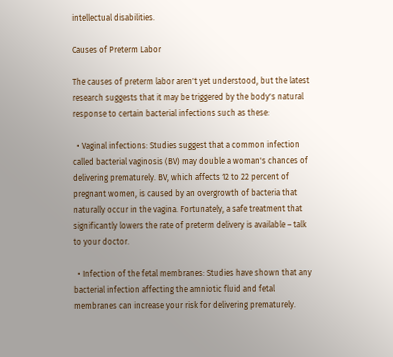intellectual disabilities.

Causes of Preterm Labor

The causes of preterm labor aren't yet understood, but the latest research suggests that it may be triggered by the body's natural response to certain bacterial infections such as these:

  • Vaginal infections: Studies suggest that a common infection called bacterial vaginosis (BV) may double a woman's chances of delivering prematurely. BV, which affects 12 to 22 percent of pregnant women, is caused by an overgrowth of bacteria that naturally occur in the vagina. Fortunately, a safe treatment that significantly lowers the rate of preterm delivery is available – talk to your doctor.

  • Infection of the fetal membranes: Studies have shown that any bacterial infection affecting the amniotic fluid and fetal membranes can increase your risk for delivering prematurely.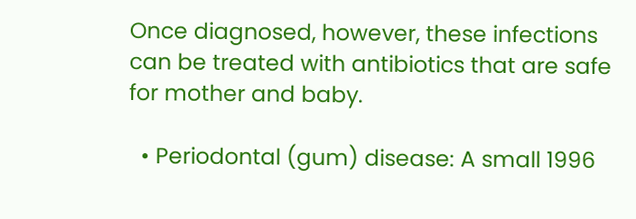Once diagnosed, however, these infections can be treated with antibiotics that are safe for mother and baby.

  • Periodontal (gum) disease: A small 1996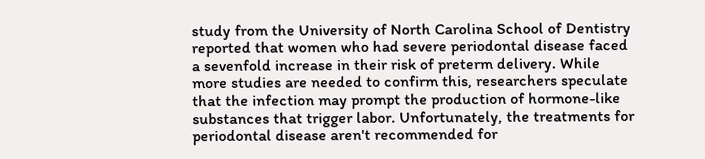study from the University of North Carolina School of Dentistry reported that women who had severe periodontal disease faced a sevenfold increase in their risk of preterm delivery. While more studies are needed to confirm this, researchers speculate that the infection may prompt the production of hormone-like substances that trigger labor. Unfortunately, the treatments for periodontal disease aren't recommended for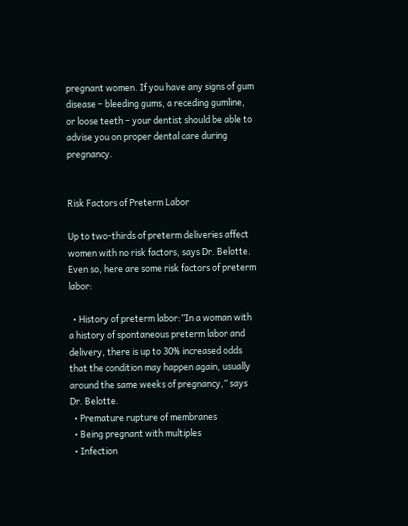pregnant women. If you have any signs of gum disease – bleeding gums, a receding gumline, or loose teeth – your dentist should be able to advise you on proper dental care during pregnancy.


Risk Factors of Preterm Labor

Up to two-thirds of preterm deliveries affect women with no risk factors, says Dr. Belotte. Even so, here are some risk factors of preterm labor:

  • History of preterm labor:”In a woman with a history of spontaneous preterm labor and delivery, there is up to 30% increased odds that the condition may happen again, usually around the same weeks of pregnancy,” says Dr. Belotte.
  • Premature rupture of membranes
  • Being pregnant with multiples
  • Infection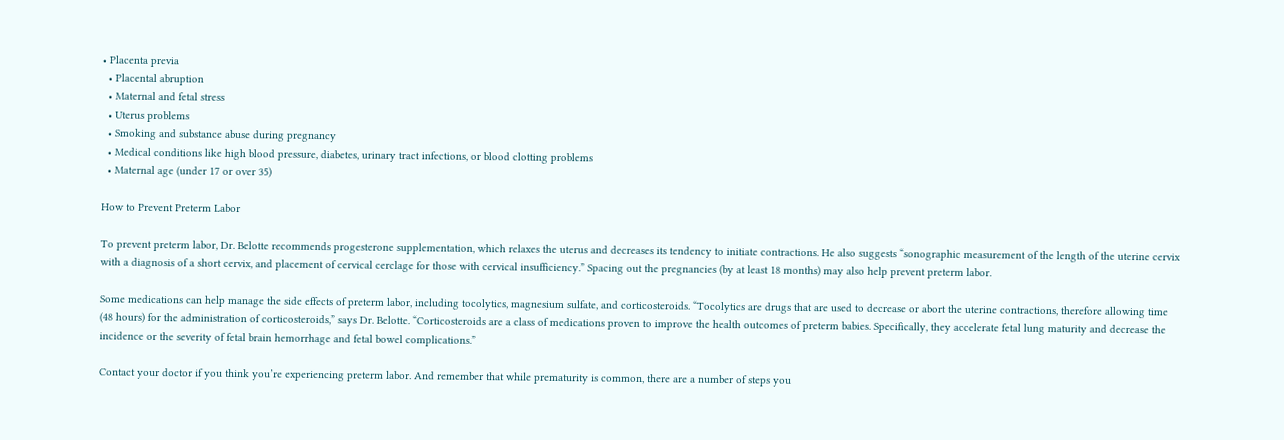• Placenta previa
  • Placental abruption
  • Maternal and fetal stress
  • Uterus problems
  • Smoking and substance abuse during pregnancy
  • Medical conditions like high blood pressure, diabetes, urinary tract infections, or blood clotting problems
  • Maternal age (under 17 or over 35)

How to Prevent Preterm Labor

To prevent preterm labor, Dr. Belotte recommends progesterone supplementation, which relaxes the uterus and decreases its tendency to initiate contractions. He also suggests “sonographic measurement of the length of the uterine cervix with a diagnosis of a short cervix, and placement of cervical cerclage for those with cervical insufficiency.” Spacing out the pregnancies (by at least 18 months) may also help prevent preterm labor.

Some medications can help manage the side effects of preterm labor, including tocolytics, magnesium sulfate, and corticosteroids. “Tocolytics are drugs that are used to decrease or abort the uterine contractions, therefore allowing time (48 hours) for the administration of corticosteroids,” says Dr. Belotte. “Corticosteroids are a class of medications proven to improve the health outcomes of preterm babies. Specifically, they accelerate fetal lung maturity and decrease the incidence or the severity of fetal brain hemorrhage and fetal bowel complications.”

Contact your doctor if you think you’re experiencing preterm labor. And remember that while prematurity is common, there are a number of steps you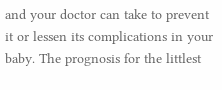and your doctor can take to prevent it or lessen its complications in your baby. The prognosis for the littlest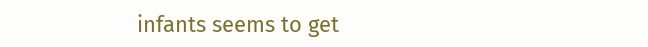infants seems to get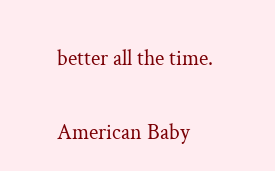better all the time.

American Baby